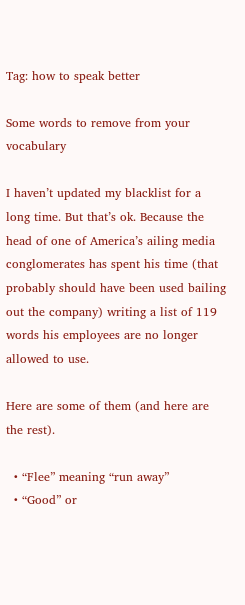Tag: how to speak better

Some words to remove from your vocabulary

I haven’t updated my blacklist for a long time. But that’s ok. Because the head of one of America’s ailing media conglomerates has spent his time (that probably should have been used bailing out the company) writing a list of 119 words his employees are no longer allowed to use.

Here are some of them (and here are the rest).

  • “Flee” meaning “run away”
  • “Good” or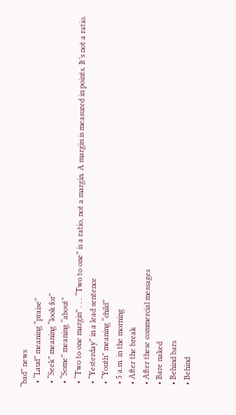“bad” news
  • “Laud” meaning “praise”
  • “Seek” meaning “look for”
  • “Some” meaning “about”
  • “Two to one margin” . . . “Two to one” is a ratio, not a margin. A margin is measured in points. It’s not a ratio.
  • “Yesterday” in a lead sentence
  • “Youth” meaning “child”
  • 5 a.m. in the morning
  • After the break
  • After these commercial messages
  • Bare naked
  • Behind bars
  • Behind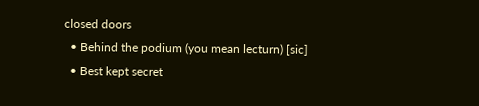closed doors
  • Behind the podium (you mean lecturn) [sic]
  • Best kept secret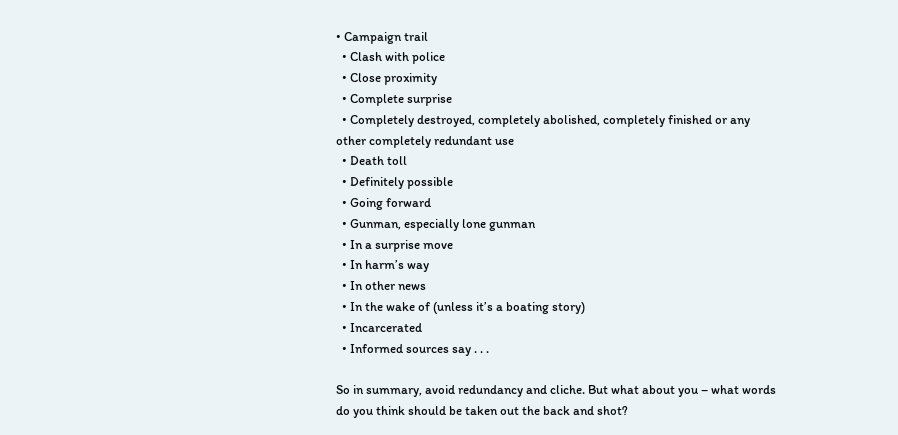• Campaign trail
  • Clash with police
  • Close proximity
  • Complete surprise
  • Completely destroyed, completely abolished, completely finished or any other completely redundant use
  • Death toll
  • Definitely possible
  • Going forward
  • Gunman, especially lone gunman
  • In a surprise move
  • In harm’s way
  • In other news
  • In the wake of (unless it’s a boating story)
  • Incarcerated
  • Informed sources say . . .

So in summary, avoid redundancy and cliche. But what about you – what words do you think should be taken out the back and shot?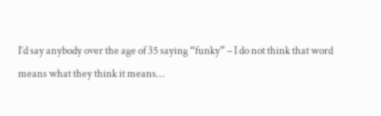I’d say anybody over the age of 35 saying “funky” – I do not think that word means what they think it means…